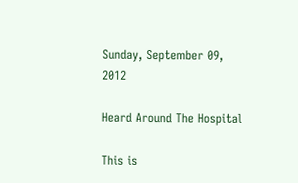Sunday, September 09, 2012

Heard Around The Hospital

This is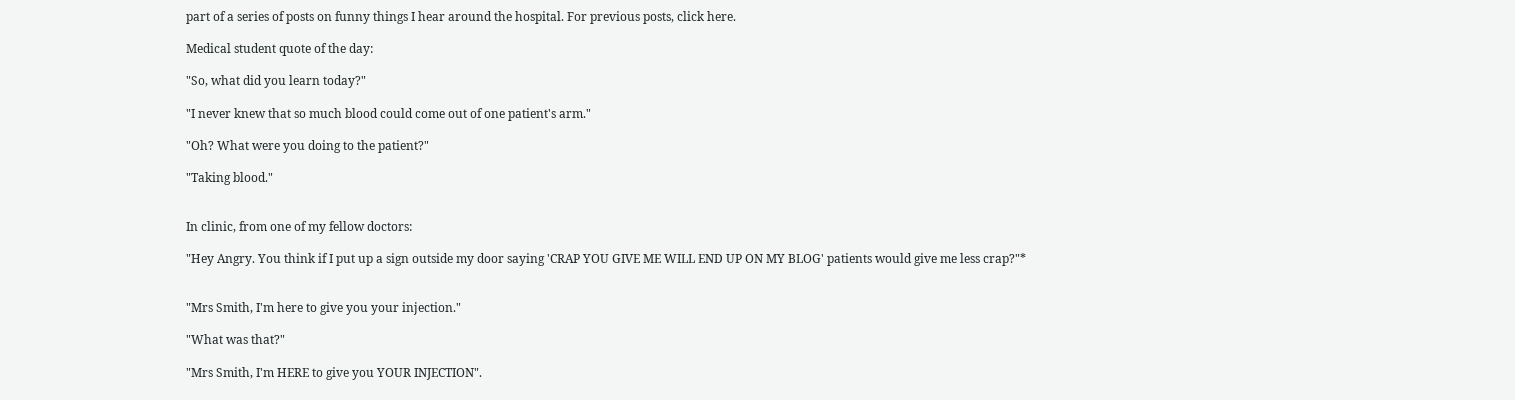part of a series of posts on funny things I hear around the hospital. For previous posts, click here.

Medical student quote of the day:

"So, what did you learn today?"

"I never knew that so much blood could come out of one patient's arm."

"Oh? What were you doing to the patient?"

"Taking blood."


In clinic, from one of my fellow doctors:

"Hey Angry. You think if I put up a sign outside my door saying 'CRAP YOU GIVE ME WILL END UP ON MY BLOG' patients would give me less crap?"*


"Mrs Smith, I'm here to give you your injection."

"What was that?"

"Mrs Smith, I'm HERE to give you YOUR INJECTION".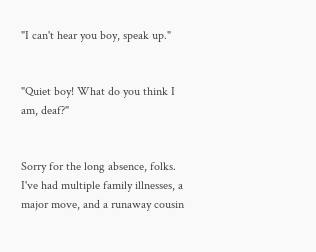"I can't hear you boy, speak up."


"Quiet boy! What do you think I am, deaf?"


Sorry for the long absence, folks. I've had multiple family illnesses, a major move, and a runaway cousin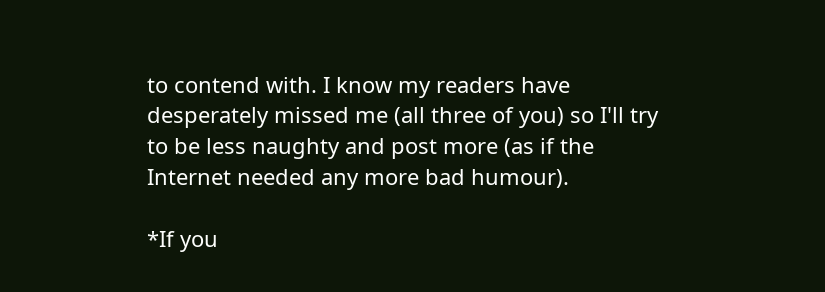to contend with. I know my readers have desperately missed me (all three of you) so I'll try to be less naughty and post more (as if the Internet needed any more bad humour).

*If you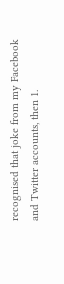recognised that joke from my Facebook and Twitter accounts, then 1.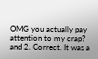OMG you actually pay attention to my crap? and 2. Correct. It was a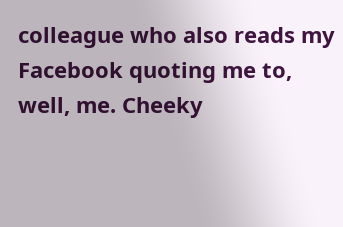colleague who also reads my Facebook quoting me to, well, me. Cheeky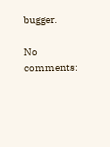bugger.

No comments: